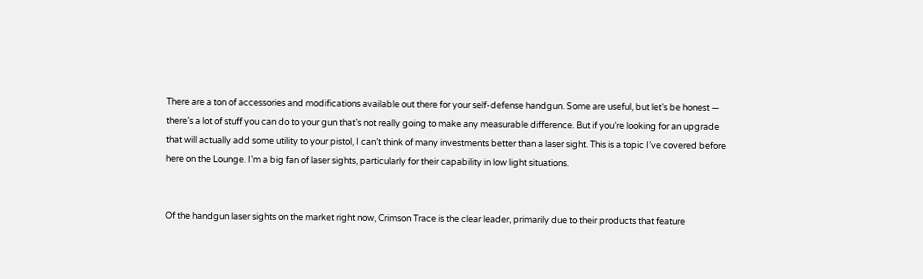There are a ton of accessories and modifications available out there for your self-defense handgun. Some are useful, but let’s be honest — there’s a lot of stuff you can do to your gun that’s not really going to make any measurable difference. But if you’re looking for an upgrade that will actually add some utility to your pistol, I can’t think of many investments better than a laser sight. This is a topic I’ve covered before here on the Lounge. I’m a big fan of laser sights, particularly for their capability in low light situations.


Of the handgun laser sights on the market right now, Crimson Trace is the clear leader, primarily due to their products that feature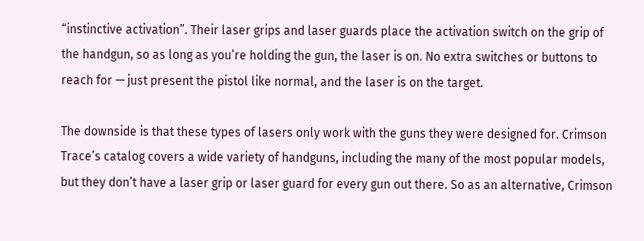“instinctive activation”. Their laser grips and laser guards place the activation switch on the grip of the handgun, so as long as you’re holding the gun, the laser is on. No extra switches or buttons to reach for — just present the pistol like normal, and the laser is on the target.

The downside is that these types of lasers only work with the guns they were designed for. Crimson Trace’s catalog covers a wide variety of handguns, including the many of the most popular models, but they don’t have a laser grip or laser guard for every gun out there. So as an alternative, Crimson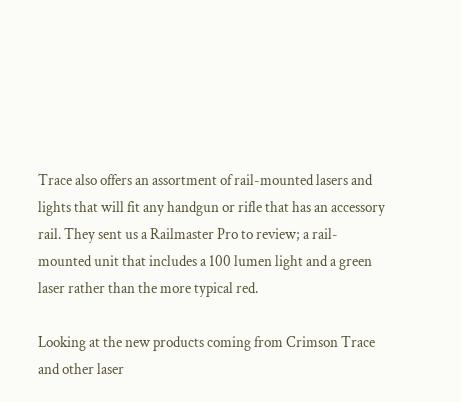Trace also offers an assortment of rail-mounted lasers and lights that will fit any handgun or rifle that has an accessory rail. They sent us a Railmaster Pro to review; a rail-mounted unit that includes a 100 lumen light and a green laser rather than the more typical red.

Looking at the new products coming from Crimson Trace and other laser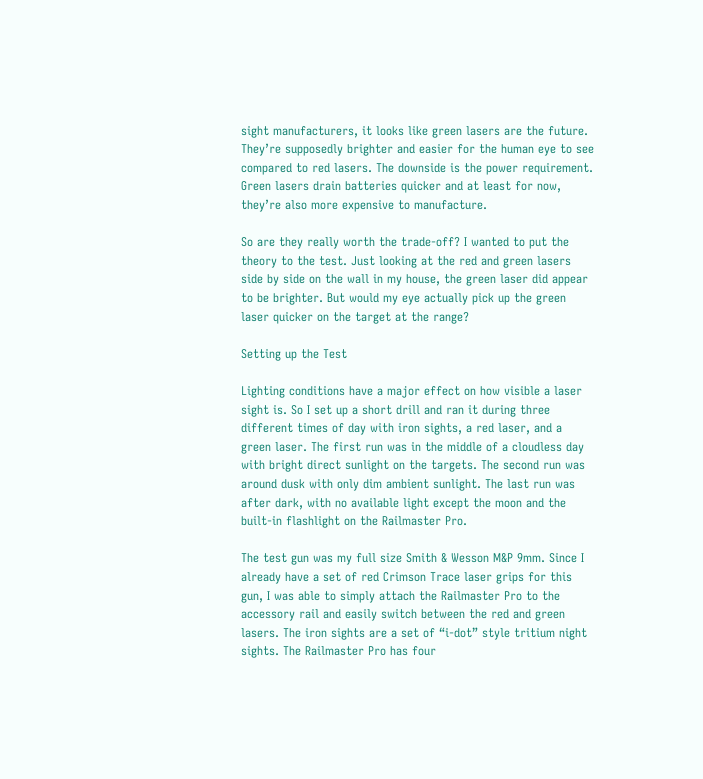sight manufacturers, it looks like green lasers are the future. They’re supposedly brighter and easier for the human eye to see compared to red lasers. The downside is the power requirement. Green lasers drain batteries quicker and at least for now, they’re also more expensive to manufacture.

So are they really worth the trade-off? I wanted to put the theory to the test. Just looking at the red and green lasers side by side on the wall in my house, the green laser did appear to be brighter. But would my eye actually pick up the green laser quicker on the target at the range?

Setting up the Test

Lighting conditions have a major effect on how visible a laser sight is. So I set up a short drill and ran it during three different times of day with iron sights, a red laser, and a green laser. The first run was in the middle of a cloudless day with bright direct sunlight on the targets. The second run was around dusk with only dim ambient sunlight. The last run was after dark, with no available light except the moon and the built-in flashlight on the Railmaster Pro.

The test gun was my full size Smith & Wesson M&P 9mm. Since I already have a set of red Crimson Trace laser grips for this gun, I was able to simply attach the Railmaster Pro to the accessory rail and easily switch between the red and green lasers. The iron sights are a set of “i-dot” style tritium night sights. The Railmaster Pro has four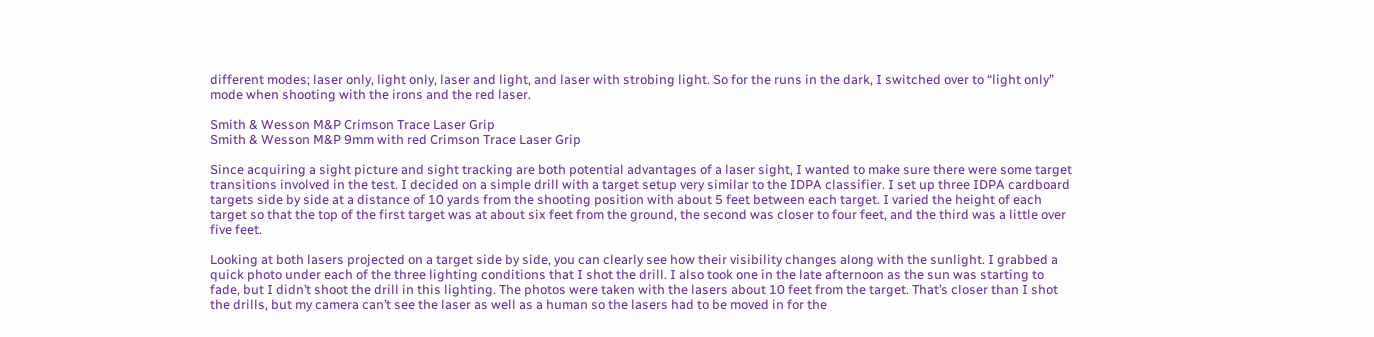different modes; laser only, light only, laser and light, and laser with strobing light. So for the runs in the dark, I switched over to “light only” mode when shooting with the irons and the red laser.

Smith & Wesson M&P Crimson Trace Laser Grip
Smith & Wesson M&P 9mm with red Crimson Trace Laser Grip

Since acquiring a sight picture and sight tracking are both potential advantages of a laser sight, I wanted to make sure there were some target transitions involved in the test. I decided on a simple drill with a target setup very similar to the IDPA classifier. I set up three IDPA cardboard targets side by side at a distance of 10 yards from the shooting position with about 5 feet between each target. I varied the height of each target so that the top of the first target was at about six feet from the ground, the second was closer to four feet, and the third was a little over five feet.

Looking at both lasers projected on a target side by side, you can clearly see how their visibility changes along with the sunlight. I grabbed a quick photo under each of the three lighting conditions that I shot the drill. I also took one in the late afternoon as the sun was starting to fade, but I didn’t shoot the drill in this lighting. The photos were taken with the lasers about 10 feet from the target. That’s closer than I shot the drills, but my camera can’t see the laser as well as a human so the lasers had to be moved in for the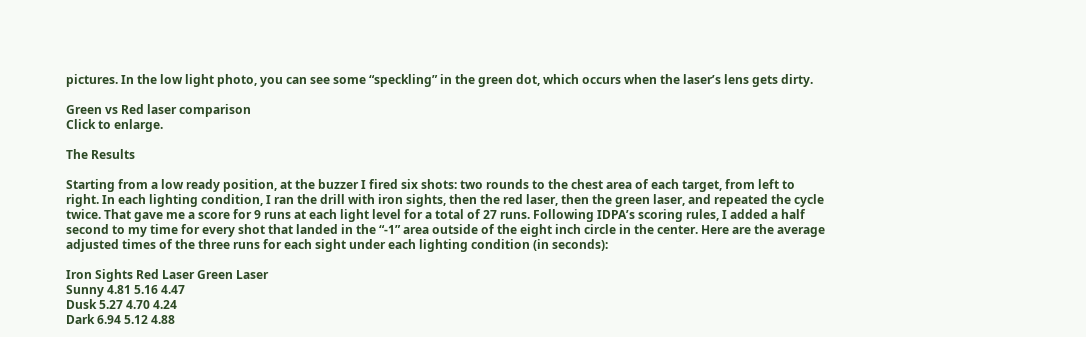pictures. In the low light photo, you can see some “speckling” in the green dot, which occurs when the laser’s lens gets dirty.

Green vs Red laser comparison
Click to enlarge.

The Results

Starting from a low ready position, at the buzzer I fired six shots: two rounds to the chest area of each target, from left to right. In each lighting condition, I ran the drill with iron sights, then the red laser, then the green laser, and repeated the cycle twice. That gave me a score for 9 runs at each light level for a total of 27 runs. Following IDPA’s scoring rules, I added a half second to my time for every shot that landed in the “-1” area outside of the eight inch circle in the center. Here are the average adjusted times of the three runs for each sight under each lighting condition (in seconds):

Iron Sights Red Laser Green Laser
Sunny 4.81 5.16 4.47
Dusk 5.27 4.70 4.24
Dark 6.94 5.12 4.88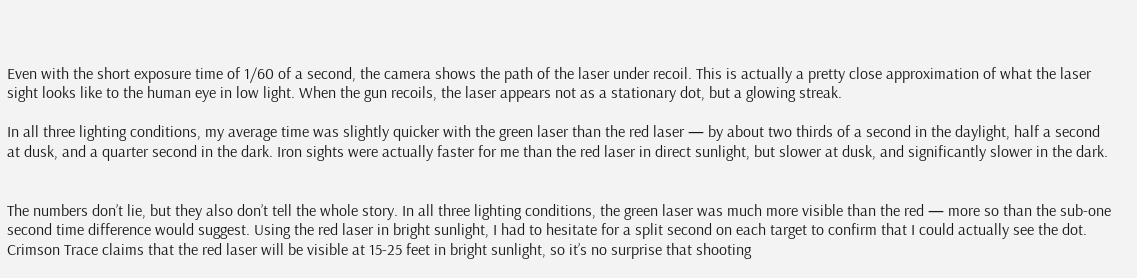Even with the short exposure time of 1/60 of a second, the camera shows the path of the laser under recoil. This is actually a pretty close approximation of what the laser sight looks like to the human eye in low light. When the gun recoils, the laser appears not as a stationary dot, but a glowing streak.

In all three lighting conditions, my average time was slightly quicker with the green laser than the red laser — by about two thirds of a second in the daylight, half a second at dusk, and a quarter second in the dark. Iron sights were actually faster for me than the red laser in direct sunlight, but slower at dusk, and significantly slower in the dark.


The numbers don’t lie, but they also don’t tell the whole story. In all three lighting conditions, the green laser was much more visible than the red — more so than the sub-one second time difference would suggest. Using the red laser in bright sunlight, I had to hesitate for a split second on each target to confirm that I could actually see the dot. Crimson Trace claims that the red laser will be visible at 15-25 feet in bright sunlight, so it’s no surprise that shooting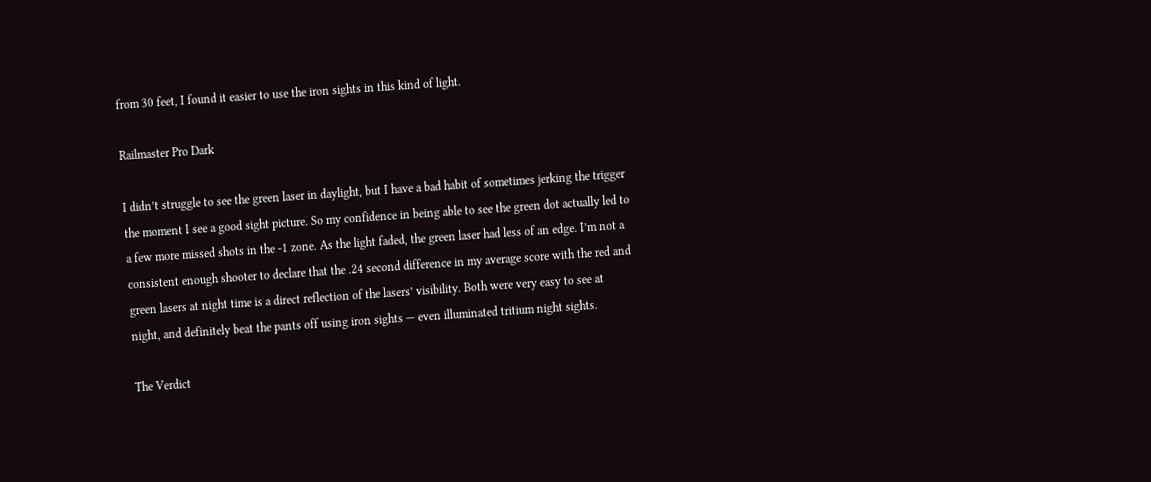from 30 feet, I found it easier to use the iron sights in this kind of light.

Railmaster Pro Dark

I didn’t struggle to see the green laser in daylight, but I have a bad habit of sometimes jerking the trigger the moment I see a good sight picture. So my confidence in being able to see the green dot actually led to a few more missed shots in the -1 zone. As the light faded, the green laser had less of an edge. I’m not a consistent enough shooter to declare that the .24 second difference in my average score with the red and green lasers at night time is a direct reflection of the lasers’ visibility. Both were very easy to see at night, and definitely beat the pants off using iron sights — even illuminated tritium night sights.

The Verdict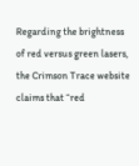Regarding the brightness of red versus green lasers, the Crimson Trace website claims that “red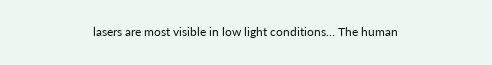lasers are most visible in low light conditions… The human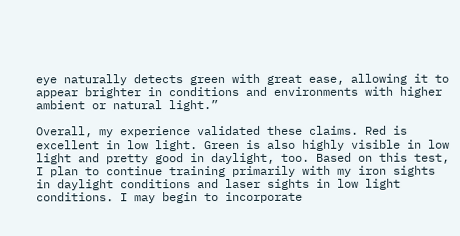eye naturally detects green with great ease, allowing it to appear brighter in conditions and environments with higher ambient or natural light.”

Overall, my experience validated these claims. Red is excellent in low light. Green is also highly visible in low light and pretty good in daylight, too. Based on this test, I plan to continue training primarily with my iron sights in daylight conditions and laser sights in low light conditions. I may begin to incorporate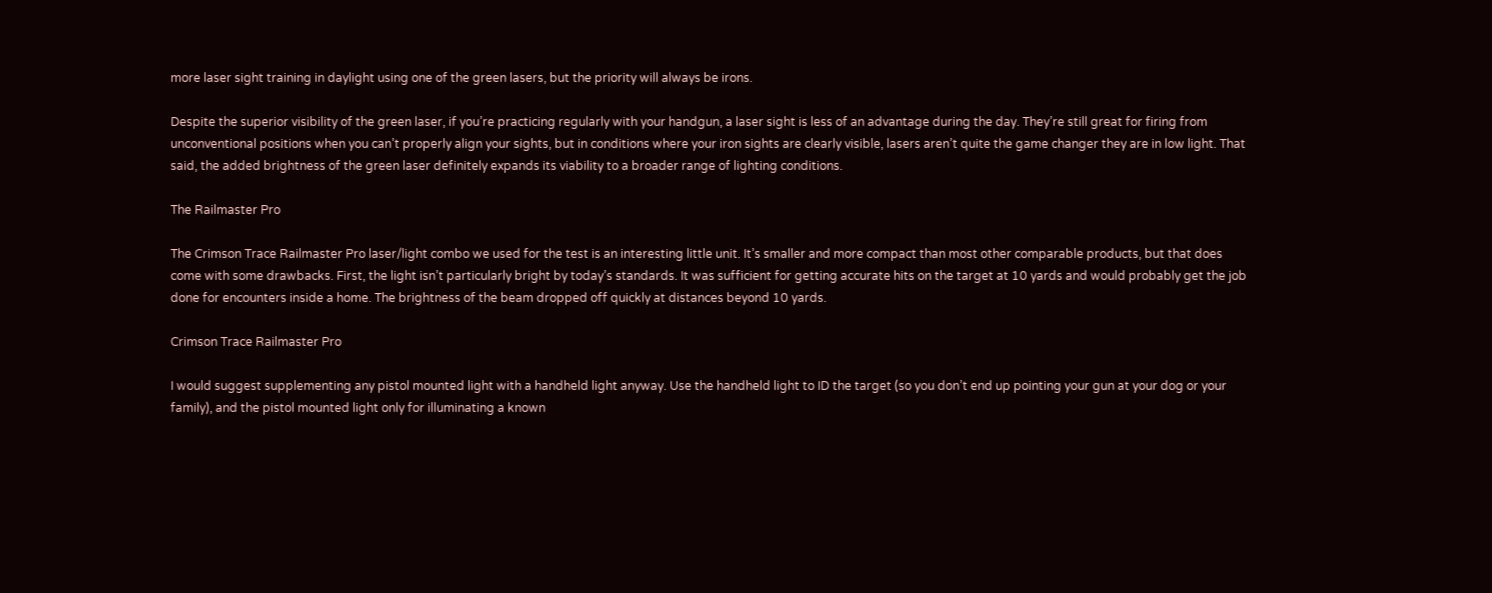more laser sight training in daylight using one of the green lasers, but the priority will always be irons.

Despite the superior visibility of the green laser, if you’re practicing regularly with your handgun, a laser sight is less of an advantage during the day. They’re still great for firing from unconventional positions when you can’t properly align your sights, but in conditions where your iron sights are clearly visible, lasers aren’t quite the game changer they are in low light. That said, the added brightness of the green laser definitely expands its viability to a broader range of lighting conditions.

The Railmaster Pro

The Crimson Trace Railmaster Pro laser/light combo we used for the test is an interesting little unit. It’s smaller and more compact than most other comparable products, but that does come with some drawbacks. First, the light isn’t particularly bright by today’s standards. It was sufficient for getting accurate hits on the target at 10 yards and would probably get the job done for encounters inside a home. The brightness of the beam dropped off quickly at distances beyond 10 yards.

Crimson Trace Railmaster Pro

I would suggest supplementing any pistol mounted light with a handheld light anyway. Use the handheld light to ID the target (so you don’t end up pointing your gun at your dog or your family), and the pistol mounted light only for illuminating a known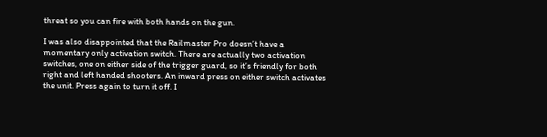threat so you can fire with both hands on the gun.

I was also disappointed that the Railmaster Pro doesn’t have a momentary only activation switch. There are actually two activation switches, one on either side of the trigger guard, so it’s friendly for both right and left handed shooters. An inward press on either switch activates the unit. Press again to turn it off. I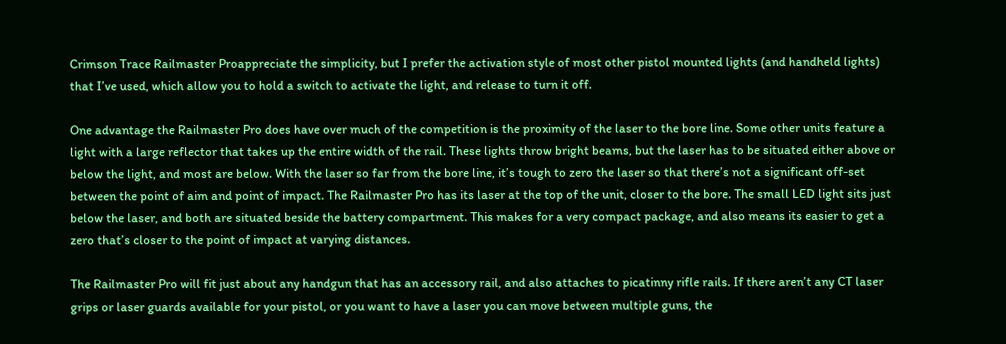Crimson Trace Railmaster Proappreciate the simplicity, but I prefer the activation style of most other pistol mounted lights (and handheld lights) that I’ve used, which allow you to hold a switch to activate the light, and release to turn it off.

One advantage the Railmaster Pro does have over much of the competition is the proximity of the laser to the bore line. Some other units feature a light with a large reflector that takes up the entire width of the rail. These lights throw bright beams, but the laser has to be situated either above or below the light, and most are below. With the laser so far from the bore line, it’s tough to zero the laser so that there’s not a significant off-set between the point of aim and point of impact. The Railmaster Pro has its laser at the top of the unit, closer to the bore. The small LED light sits just below the laser, and both are situated beside the battery compartment. This makes for a very compact package, and also means its easier to get a zero that’s closer to the point of impact at varying distances.

The Railmaster Pro will fit just about any handgun that has an accessory rail, and also attaches to picatinny rifle rails. If there aren’t any CT laser grips or laser guards available for your pistol, or you want to have a laser you can move between multiple guns, the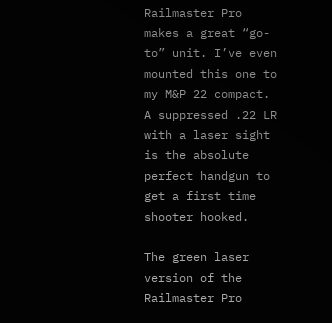Railmaster Pro makes a great “go-to” unit. I’ve even mounted this one to my M&P 22 compact. A suppressed .22 LR with a laser sight is the absolute perfect handgun to get a first time shooter hooked.

The green laser version of the Railmaster Pro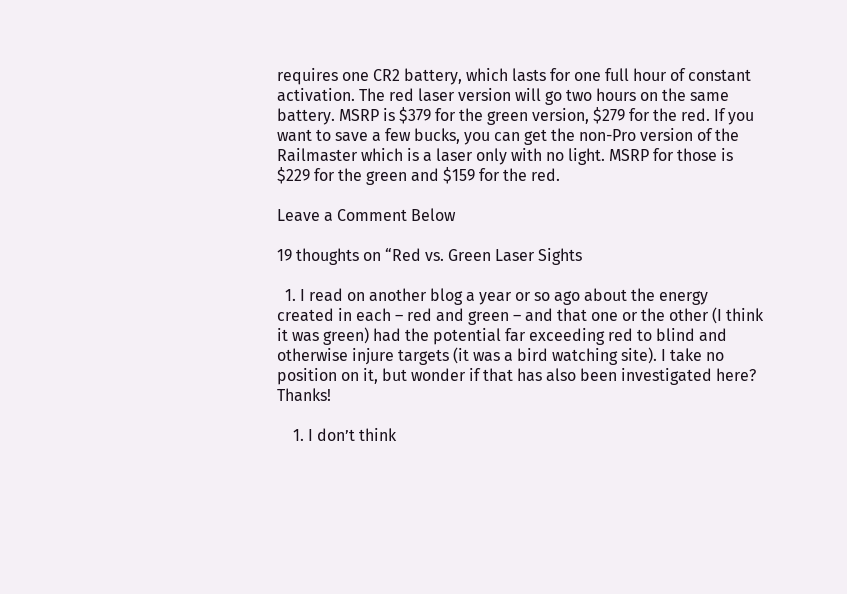requires one CR2 battery, which lasts for one full hour of constant activation. The red laser version will go two hours on the same battery. MSRP is $379 for the green version, $279 for the red. If you want to save a few bucks, you can get the non-Pro version of the Railmaster which is a laser only with no light. MSRP for those is $229 for the green and $159 for the red.

Leave a Comment Below

19 thoughts on “Red vs. Green Laser Sights

  1. I read on another blog a year or so ago about the energy created in each – red and green – and that one or the other (I think it was green) had the potential far exceeding red to blind and otherwise injure targets (it was a bird watching site). I take no position on it, but wonder if that has also been investigated here? Thanks!

    1. I don’t think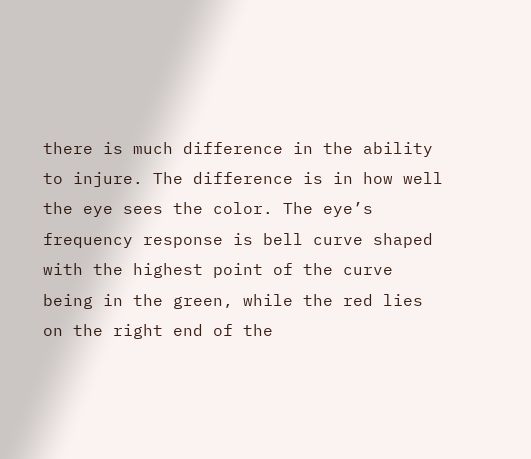there is much difference in the ability to injure. The difference is in how well the eye sees the color. The eye’s frequency response is bell curve shaped with the highest point of the curve being in the green, while the red lies on the right end of the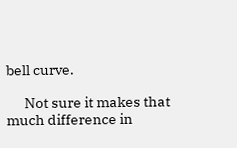bell curve.

      Not sure it makes that much difference in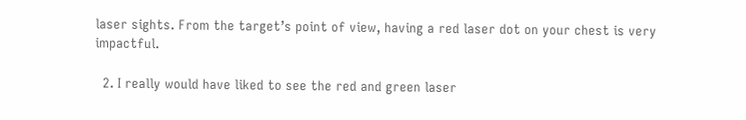laser sights. From the target’s point of view, having a red laser dot on your chest is very impactful.

  2. I really would have liked to see the red and green laser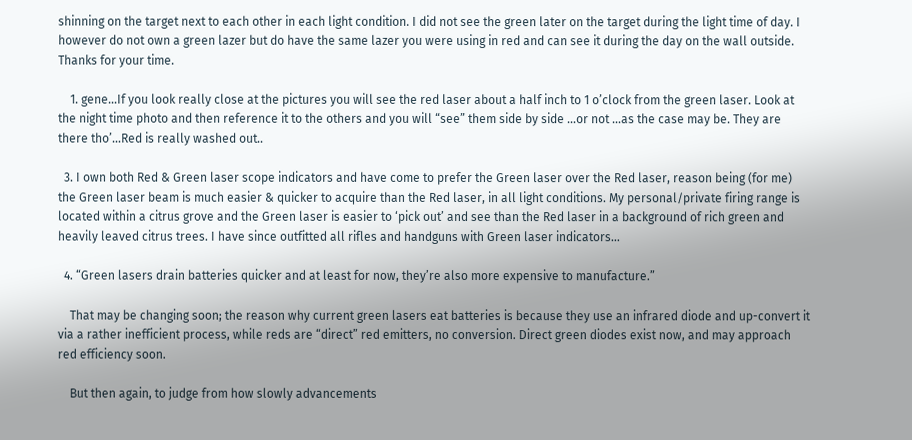shinning on the target next to each other in each light condition. I did not see the green later on the target during the light time of day. I however do not own a green lazer but do have the same lazer you were using in red and can see it during the day on the wall outside. Thanks for your time.

    1. gene…If you look really close at the pictures you will see the red laser about a half inch to 1 o’clock from the green laser. Look at the night time photo and then reference it to the others and you will “see” them side by side …or not …as the case may be. They are there tho’…Red is really washed out..

  3. I own both Red & Green laser scope indicators and have come to prefer the Green laser over the Red laser, reason being (for me) the Green laser beam is much easier & quicker to acquire than the Red laser, in all light conditions. My personal/private firing range is located within a citrus grove and the Green laser is easier to ‘pick out’ and see than the Red laser in a background of rich green and heavily leaved citrus trees. I have since outfitted all rifles and handguns with Green laser indicators…

  4. “Green lasers drain batteries quicker and at least for now, they’re also more expensive to manufacture.”

    That may be changing soon; the reason why current green lasers eat batteries is because they use an infrared diode and up-convert it via a rather inefficient process, while reds are “direct” red emitters, no conversion. Direct green diodes exist now, and may approach red efficiency soon.

    But then again, to judge from how slowly advancements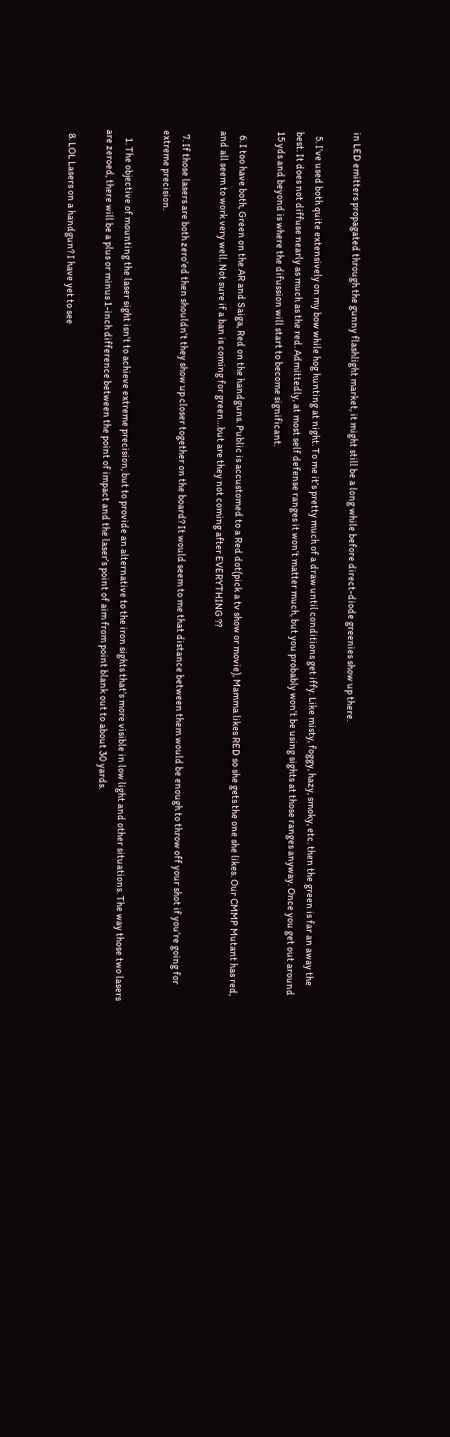in LED emitters propagated through the gunny flashlight market, it might still be a long while before direct-diode greenies show up there.

  5. I’ve used both quite extensively on my bow while hog hunting at night. To me it’s pretty much of a draw until conditions get iffy. Like misty, foggy, hazy, smoky, etc. then the green is far an away the best. It does not diffuse nearly as much as the red. Admittedly, at most self defense ranges it won’t matter much, but you probably won’t be using sights at those ranges anyway. Once you get out around 15 yds and beyond is where the difussion will start to become significant.

  6. I too have both, Green on the AR and Saiga, Red on the handguns. Public is accustomed to a Red dot(pick a tv show or movie), Mamma likes RED so she gets the one she likes. Our CMMP Mutant has red, and all seem to work very well. Not sure if a ban is coming for green…but are they not coming after EVERYTHING ??

  7. If those lasers are both zero’ed then shouldn’t they show up closer together on the board? It would seem to me that distance between them would be enough to throw off your shot if you’re going for extreme precision.

    1. The objective of mounting the laser sight isn’t to achieve extreme precision, but to provide an alternative to the iron sights that’s more visible in low light and other situations. The way those two lasers are zeroed, there will be a plus or minus 1-inch difference between the point of impact and the laser’s point of aim from point blank out to about 30 yards.

  8. LOL Lasers on a handgun? I have yet to see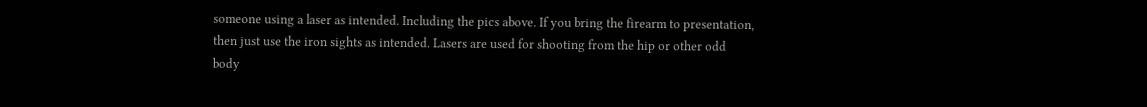someone using a laser as intended. Including the pics above. If you bring the firearm to presentation, then just use the iron sights as intended. Lasers are used for shooting from the hip or other odd body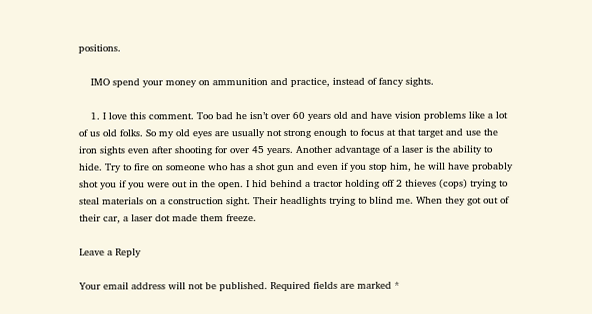positions.

    IMO spend your money on ammunition and practice, instead of fancy sights.

    1. I love this comment. Too bad he isn’t over 60 years old and have vision problems like a lot of us old folks. So my old eyes are usually not strong enough to focus at that target and use the iron sights even after shooting for over 45 years. Another advantage of a laser is the ability to hide. Try to fire on someone who has a shot gun and even if you stop him, he will have probably shot you if you were out in the open. I hid behind a tractor holding off 2 thieves (cops) trying to steal materials on a construction sight. Their headlights trying to blind me. When they got out of their car, a laser dot made them freeze.

Leave a Reply

Your email address will not be published. Required fields are marked *